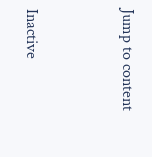Jump to content


Inactive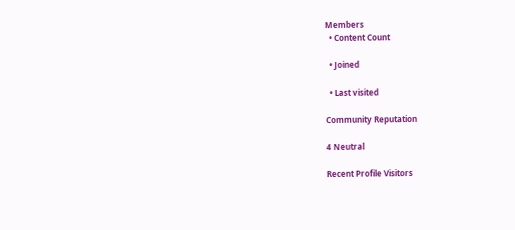Members
  • Content Count

  • Joined

  • Last visited

Community Reputation

4 Neutral

Recent Profile Visitors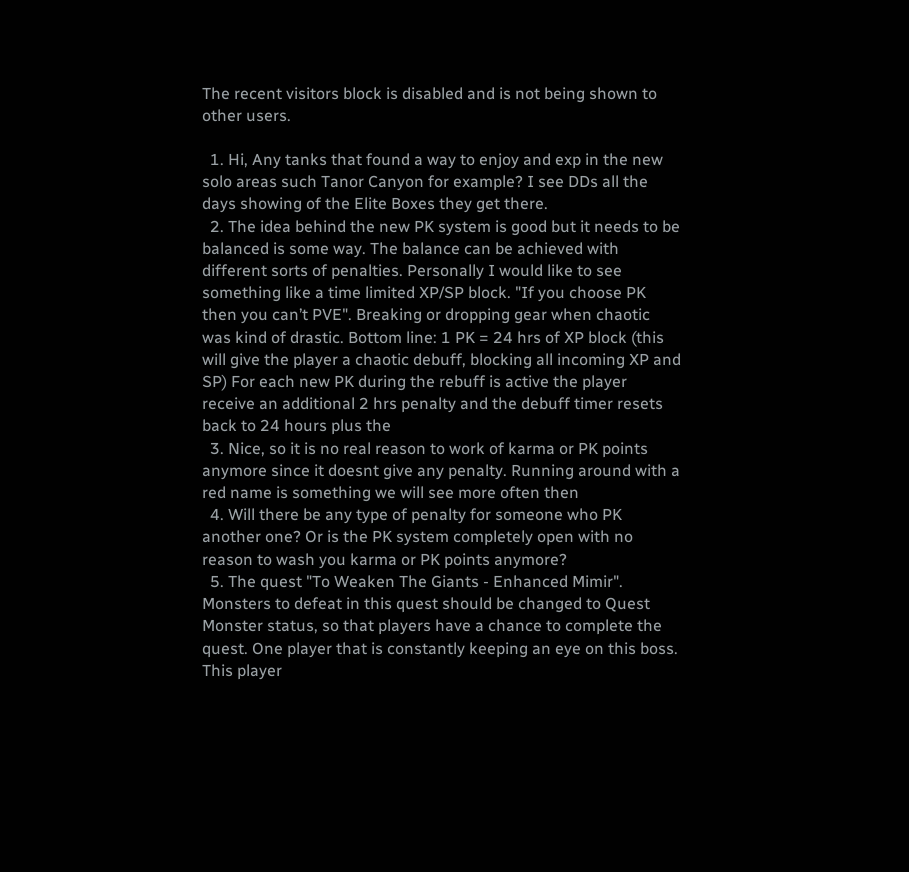The recent visitors block is disabled and is not being shown to other users.

  1. Hi, Any tanks that found a way to enjoy and exp in the new solo areas such Tanor Canyon for example? I see DDs all the days showing of the Elite Boxes they get there.
  2. The idea behind the new PK system is good but it needs to be balanced is some way. The balance can be achieved with different sorts of penalties. Personally I would like to see something like a time limited XP/SP block. "If you choose PK then you can’t PVE". Breaking or dropping gear when chaotic was kind of drastic. Bottom line: 1 PK = 24 hrs of XP block (this will give the player a chaotic debuff, blocking all incoming XP and SP) For each new PK during the rebuff is active the player receive an additional 2 hrs penalty and the debuff timer resets back to 24 hours plus the
  3. Nice, so it is no real reason to work of karma or PK points anymore since it doesnt give any penalty. Running around with a red name is something we will see more often then
  4. Will there be any type of penalty for someone who PK another one? Or is the PK system completely open with no reason to wash you karma or PK points anymore?
  5. The quest "To Weaken The Giants - Enhanced Mimir". Monsters to defeat in this quest should be changed to Quest Monster status, so that players have a chance to complete the quest. One player that is constantly keeping an eye on this boss. This player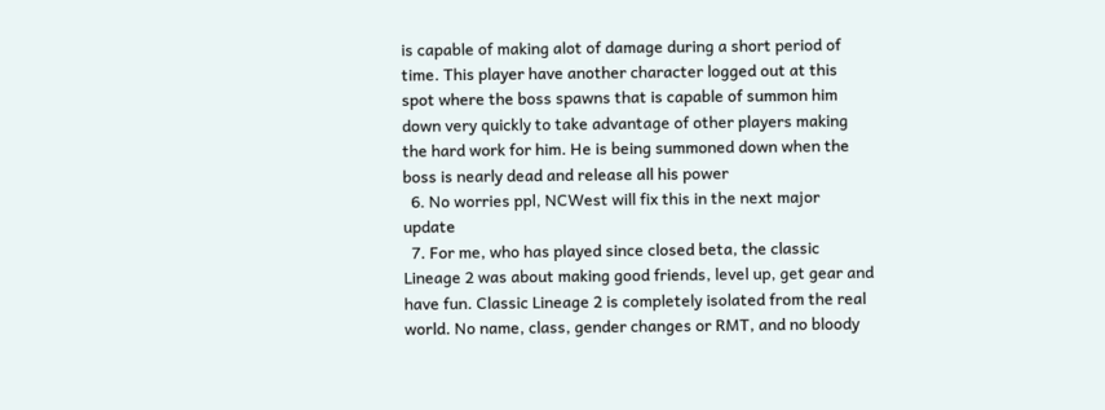is capable of making alot of damage during a short period of time. This player have another character logged out at this spot where the boss spawns that is capable of summon him down very quickly to take advantage of other players making the hard work for him. He is being summoned down when the boss is nearly dead and release all his power
  6. No worries ppl, NCWest will fix this in the next major update
  7. For me, who has played since closed beta, the classic Lineage 2 was about making good friends, level up, get gear and have fun. Classic Lineage 2 is completely isolated from the real world. No name, class, gender changes or RMT, and no bloody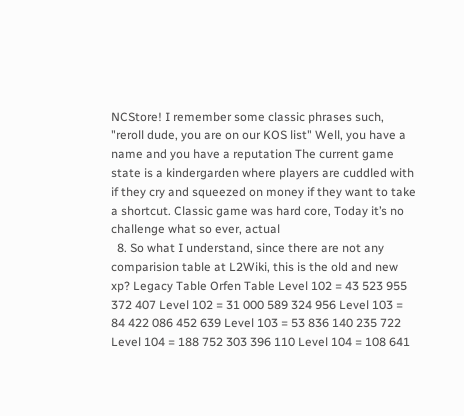NCStore! I remember some classic phrases such, "reroll dude, you are on our KOS list" Well, you have a name and you have a reputation The current game state is a kindergarden where players are cuddled with if they cry and squeezed on money if they want to take a shortcut. Classic game was hard core, Today it’s no challenge what so ever, actual
  8. So what I understand, since there are not any comparision table at L2Wiki, this is the old and new xp? Legacy Table Orfen Table Level 102 = 43 523 955 372 407 Level 102 = 31 000 589 324 956 Level 103 = 84 422 086 452 639 Level 103 = 53 836 140 235 722 Level 104 = 188 752 303 396 110 Level 104 = 108 641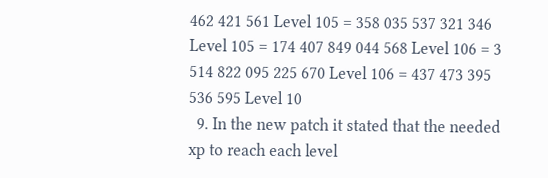462 421 561 Level 105 = 358 035 537 321 346 Level 105 = 174 407 849 044 568 Level 106 = 3 514 822 095 225 670 Level 106 = 437 473 395 536 595 Level 10
  9. In the new patch it stated that the needed xp to reach each level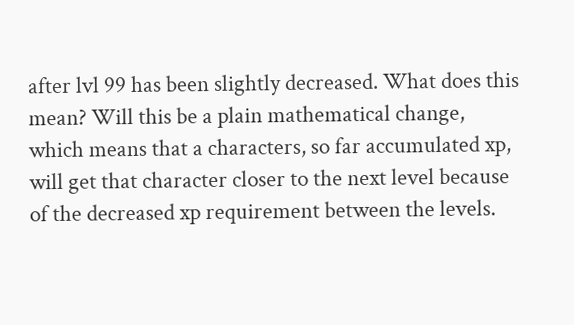after lvl 99 has been slightly decreased. What does this mean? Will this be a plain mathematical change, which means that a characters, so far accumulated xp, will get that character closer to the next level because of the decreased xp requirement between the levels.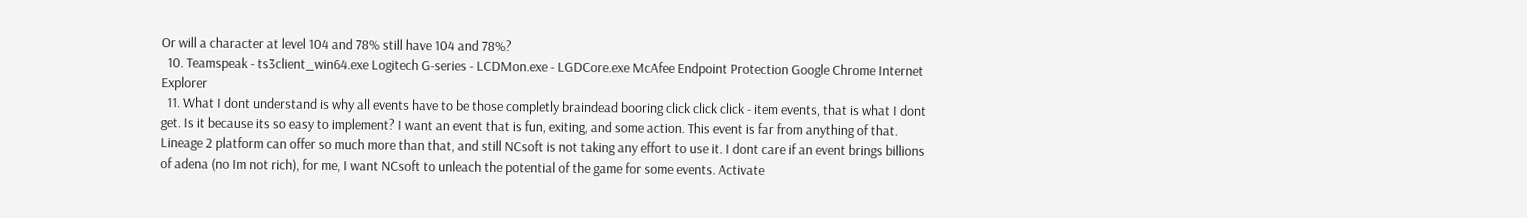Or will a character at level 104 and 78% still have 104 and 78%?
  10. Teamspeak - ts3client_win64.exe Logitech G-series - LCDMon.exe - LGDCore.exe McAfee Endpoint Protection Google Chrome Internet Explorer
  11. What I dont understand is why all events have to be those completly braindead booring click click click - item events, that is what I dont get. Is it because its so easy to implement? I want an event that is fun, exiting, and some action. This event is far from anything of that. Lineage 2 platform can offer so much more than that, and still NCsoft is not taking any effort to use it. I dont care if an event brings billions of adena (no Im not rich), for me, I want NCsoft to unleach the potential of the game for some events. Activate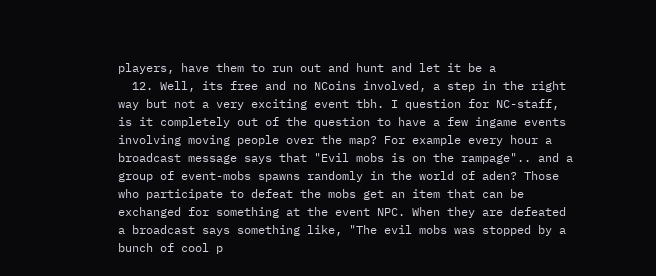players, have them to run out and hunt and let it be a
  12. Well, its free and no NCoins involved, a step in the right way but not a very exciting event tbh. I question for NC-staff, is it completely out of the question to have a few ingame events involving moving people over the map? For example every hour a broadcast message says that "Evil mobs is on the rampage".. and a group of event-mobs spawns randomly in the world of aden? Those who participate to defeat the mobs get an item that can be exchanged for something at the event NPC. When they are defeated a broadcast says something like, "The evil mobs was stopped by a bunch of cool p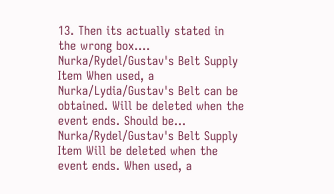13. Then its actually stated in the wrong box.... Nurka/Rydel/Gustav's Belt Supply Item When used, a Nurka/Lydia/Gustav's Belt can be obtained. Will be deleted when the event ends. Should be... Nurka/Rydel/Gustav's Belt Supply Item Will be deleted when the event ends. When used, a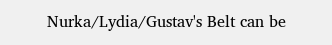Nurka/Lydia/Gustav's Belt can be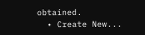obtained.
  • Create New...